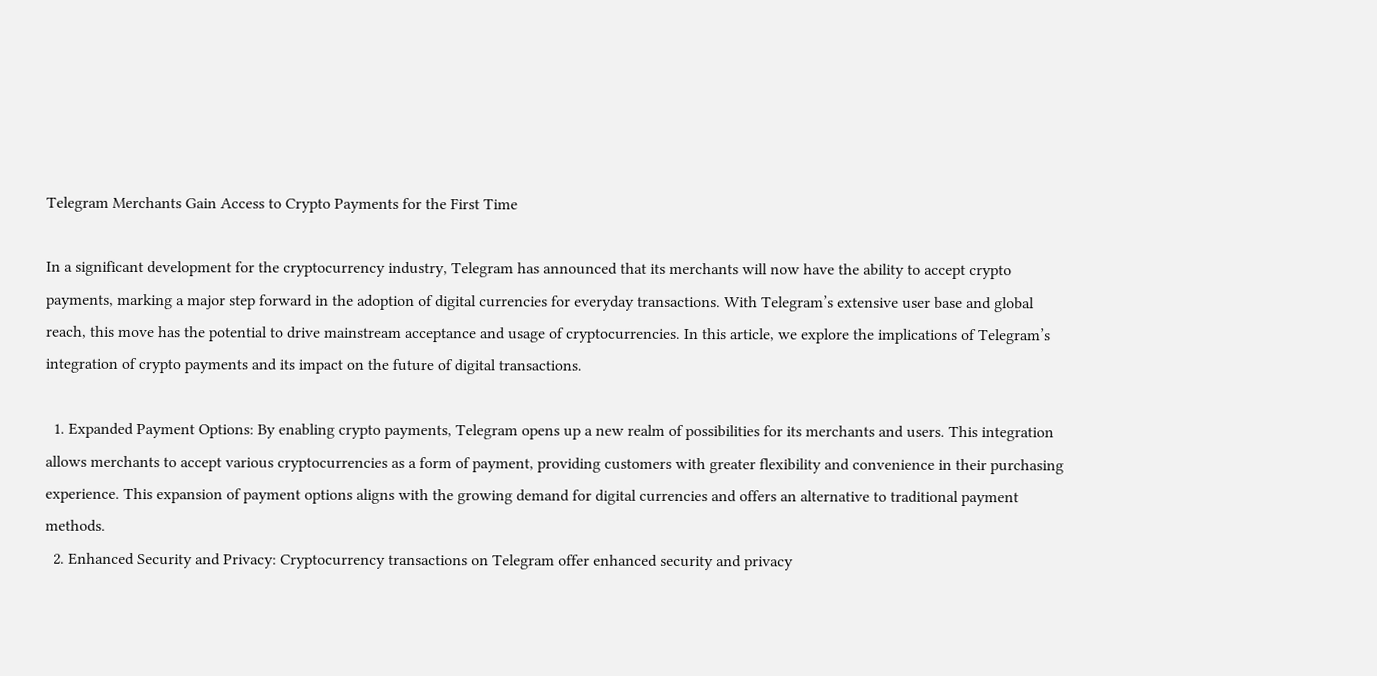Telegram Merchants Gain Access to Crypto Payments for the First Time

In a significant development for the cryptocurrency industry, Telegram has announced that its merchants will now have the ability to accept crypto payments, marking a major step forward in the adoption of digital currencies for everyday transactions. With Telegram’s extensive user base and global reach, this move has the potential to drive mainstream acceptance and usage of cryptocurrencies. In this article, we explore the implications of Telegram’s integration of crypto payments and its impact on the future of digital transactions.

  1. Expanded Payment Options: By enabling crypto payments, Telegram opens up a new realm of possibilities for its merchants and users. This integration allows merchants to accept various cryptocurrencies as a form of payment, providing customers with greater flexibility and convenience in their purchasing experience. This expansion of payment options aligns with the growing demand for digital currencies and offers an alternative to traditional payment methods.
  2. Enhanced Security and Privacy: Cryptocurrency transactions on Telegram offer enhanced security and privacy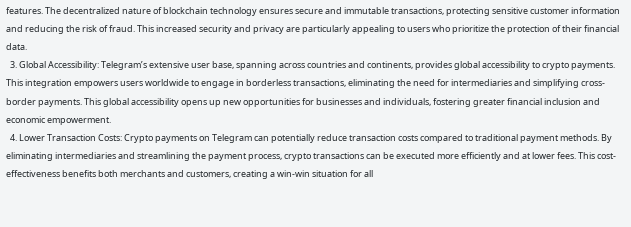features. The decentralized nature of blockchain technology ensures secure and immutable transactions, protecting sensitive customer information and reducing the risk of fraud. This increased security and privacy are particularly appealing to users who prioritize the protection of their financial data.
  3. Global Accessibility: Telegram’s extensive user base, spanning across countries and continents, provides global accessibility to crypto payments. This integration empowers users worldwide to engage in borderless transactions, eliminating the need for intermediaries and simplifying cross-border payments. This global accessibility opens up new opportunities for businesses and individuals, fostering greater financial inclusion and economic empowerment.
  4. Lower Transaction Costs: Crypto payments on Telegram can potentially reduce transaction costs compared to traditional payment methods. By eliminating intermediaries and streamlining the payment process, crypto transactions can be executed more efficiently and at lower fees. This cost-effectiveness benefits both merchants and customers, creating a win-win situation for all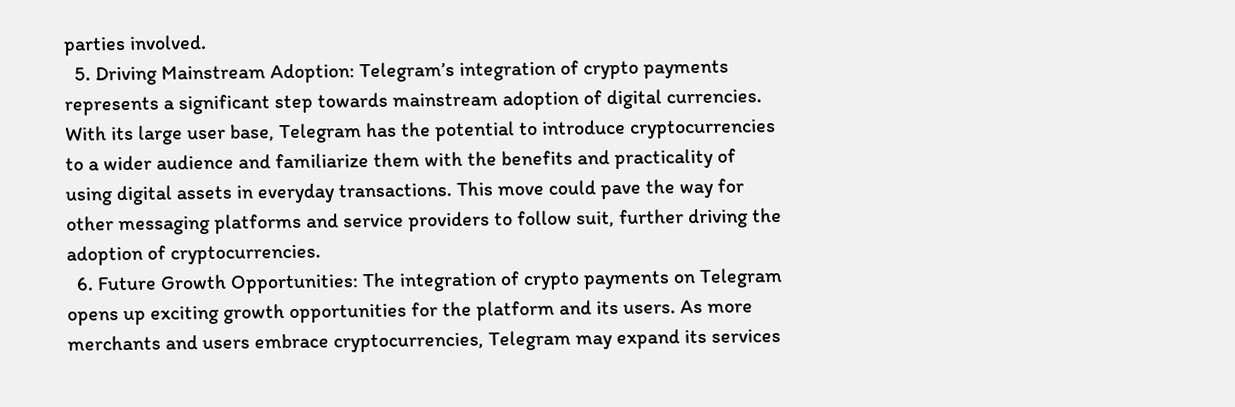parties involved.
  5. Driving Mainstream Adoption: Telegram’s integration of crypto payments represents a significant step towards mainstream adoption of digital currencies. With its large user base, Telegram has the potential to introduce cryptocurrencies to a wider audience and familiarize them with the benefits and practicality of using digital assets in everyday transactions. This move could pave the way for other messaging platforms and service providers to follow suit, further driving the adoption of cryptocurrencies.
  6. Future Growth Opportunities: The integration of crypto payments on Telegram opens up exciting growth opportunities for the platform and its users. As more merchants and users embrace cryptocurrencies, Telegram may expand its services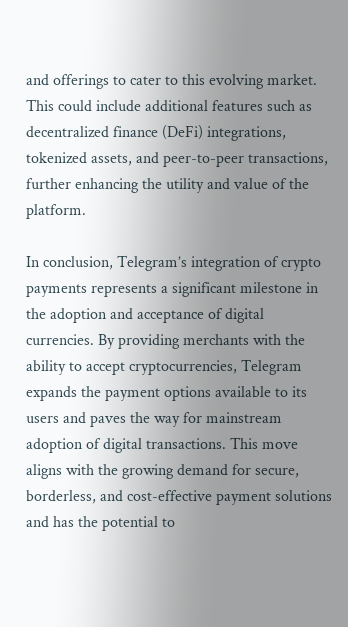and offerings to cater to this evolving market. This could include additional features such as decentralized finance (DeFi) integrations, tokenized assets, and peer-to-peer transactions, further enhancing the utility and value of the platform.

In conclusion, Telegram’s integration of crypto payments represents a significant milestone in the adoption and acceptance of digital currencies. By providing merchants with the ability to accept cryptocurrencies, Telegram expands the payment options available to its users and paves the way for mainstream adoption of digital transactions. This move aligns with the growing demand for secure, borderless, and cost-effective payment solutions and has the potential to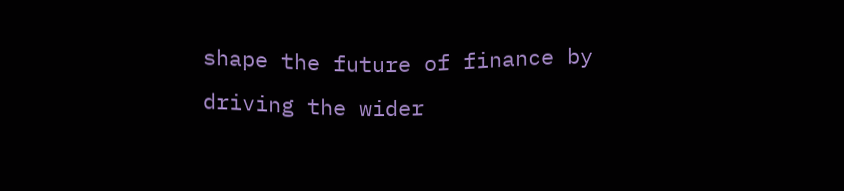shape the future of finance by driving the wider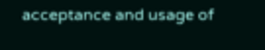acceptance and usage of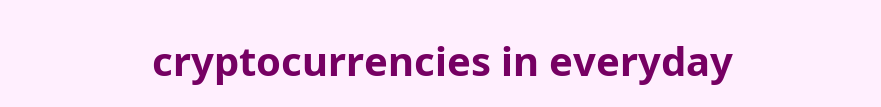cryptocurrencies in everyday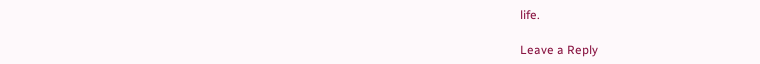life.

Leave a Reply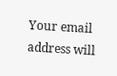Your email address will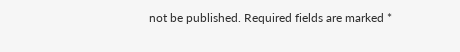not be published. Required fields are marked *